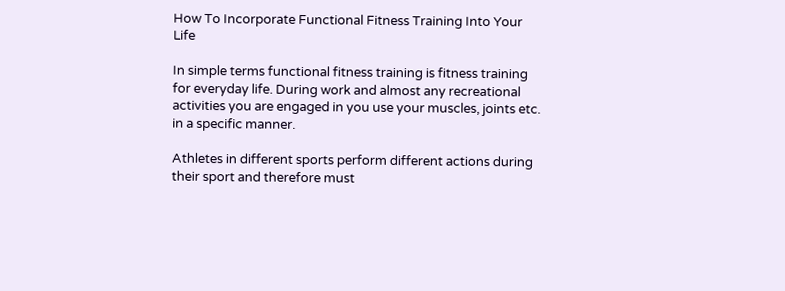How To Incorporate Functional Fitness Training Into Your Life

In simple terms functional fitness training is fitness training for everyday life. During work and almost any recreational activities you are engaged in you use your muscles, joints etc. in a specific manner.

Athletes in different sports perform different actions during their sport and therefore must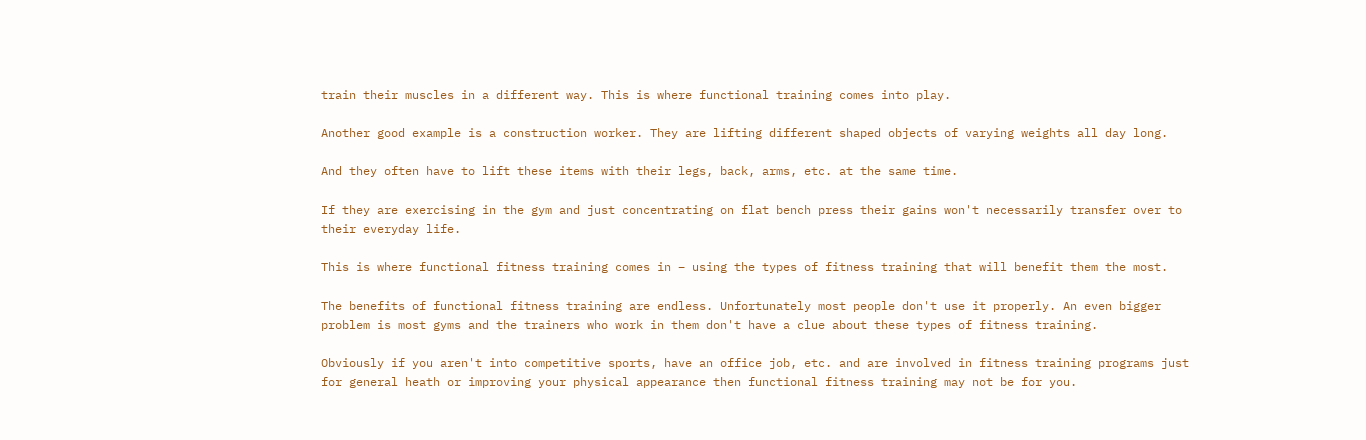train their muscles in a different way. This is where functional training comes into play.

Another good example is a construction worker. They are lifting different shaped objects of varying weights all day long.

And they often have to lift these items with their legs, back, arms, etc. at the same time.

If they are exercising in the gym and just concentrating on flat bench press their gains won't necessarily transfer over to their everyday life.

This is where functional fitness training comes in – using the types of fitness training that will benefit them the most.

The benefits of functional fitness training are endless. Unfortunately most people don't use it properly. An even bigger problem is most gyms and the trainers who work in them don't have a clue about these types of fitness training.

Obviously if you aren't into competitive sports, have an office job, etc. and are involved in fitness training programs just for general heath or improving your physical appearance then functional fitness training may not be for you.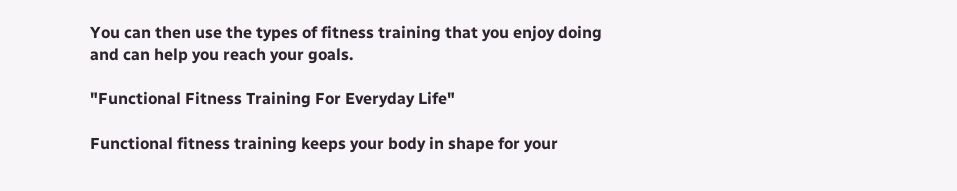You can then use the types of fitness training that you enjoy doing and can help you reach your goals.

"Functional Fitness Training For Everyday Life"

Functional fitness training keeps your body in shape for your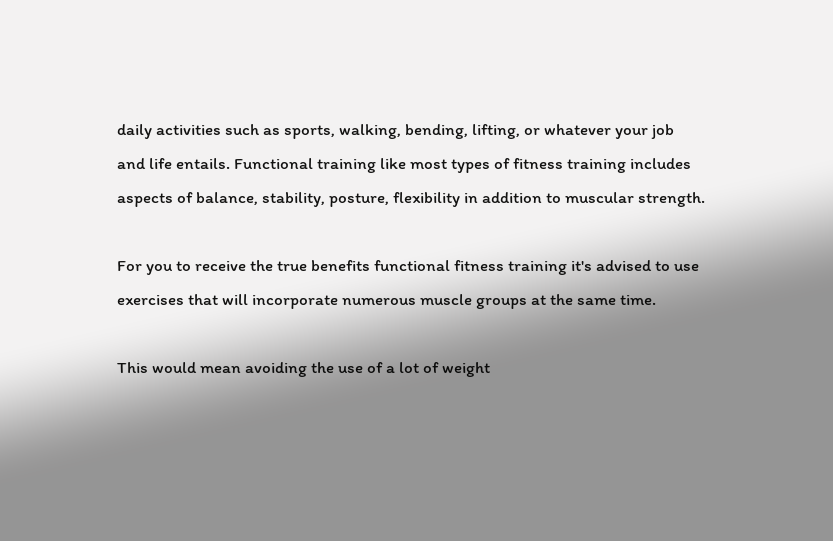daily activities such as sports, walking, bending, lifting, or whatever your job and life entails. Functional training like most types of fitness training includes aspects of balance, stability, posture, flexibility in addition to muscular strength.

For you to receive the true benefits functional fitness training it's advised to use exercises that will incorporate numerous muscle groups at the same time.

This would mean avoiding the use of a lot of weight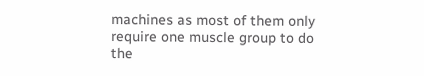machines as most of them only require one muscle group to do the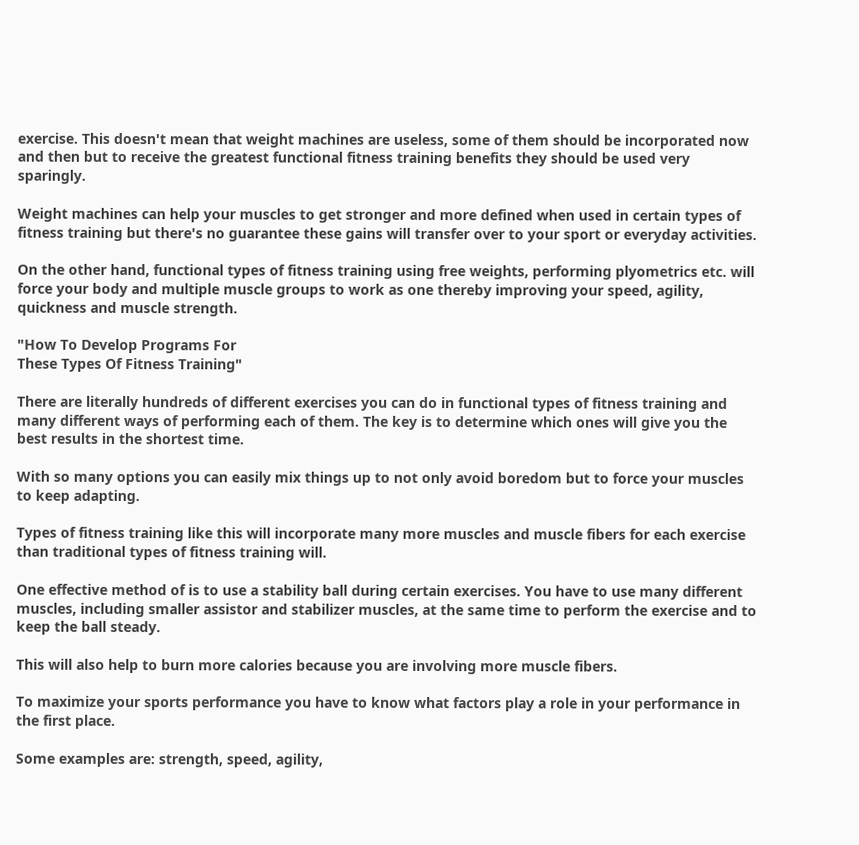exercise. This doesn't mean that weight machines are useless, some of them should be incorporated now and then but to receive the greatest functional fitness training benefits they should be used very sparingly.

Weight machines can help your muscles to get stronger and more defined when used in certain types of fitness training but there's no guarantee these gains will transfer over to your sport or everyday activities.

On the other hand, functional types of fitness training using free weights, performing plyometrics etc. will force your body and multiple muscle groups to work as one thereby improving your speed, agility, quickness and muscle strength.

"How To Develop Programs For
These Types Of Fitness Training"

There are literally hundreds of different exercises you can do in functional types of fitness training and many different ways of performing each of them. The key is to determine which ones will give you the best results in the shortest time.

With so many options you can easily mix things up to not only avoid boredom but to force your muscles to keep adapting.

Types of fitness training like this will incorporate many more muscles and muscle fibers for each exercise than traditional types of fitness training will.

One effective method of is to use a stability ball during certain exercises. You have to use many different muscles, including smaller assistor and stabilizer muscles, at the same time to perform the exercise and to keep the ball steady.

This will also help to burn more calories because you are involving more muscle fibers.

To maximize your sports performance you have to know what factors play a role in your performance in the first place.

Some examples are: strength, speed, agility,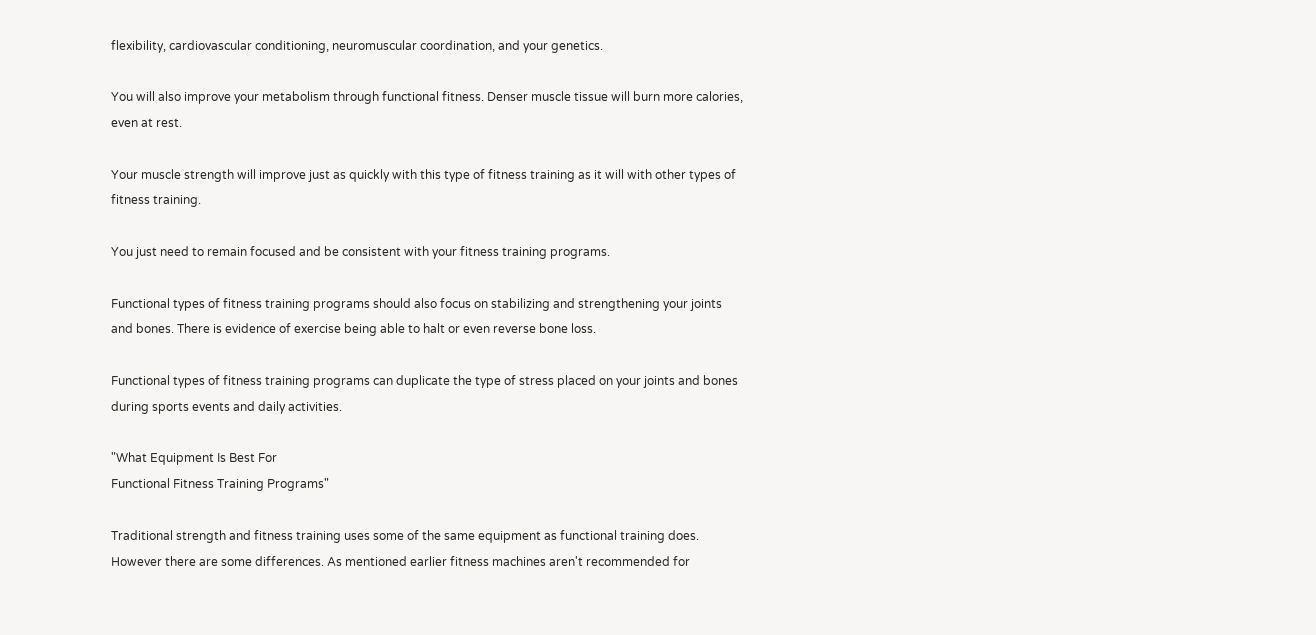flexibility, cardiovascular conditioning, neuromuscular coordination, and your genetics.

You will also improve your metabolism through functional fitness. Denser muscle tissue will burn more calories, even at rest.

Your muscle strength will improve just as quickly with this type of fitness training as it will with other types of fitness training.

You just need to remain focused and be consistent with your fitness training programs.

Functional types of fitness training programs should also focus on stabilizing and strengthening your joints and bones. There is evidence of exercise being able to halt or even reverse bone loss.

Functional types of fitness training programs can duplicate the type of stress placed on your joints and bones during sports events and daily activities.

"What Equipment Is Best For
Functional Fitness Training Programs"

Traditional strength and fitness training uses some of the same equipment as functional training does. However there are some differences. As mentioned earlier fitness machines aren't recommended for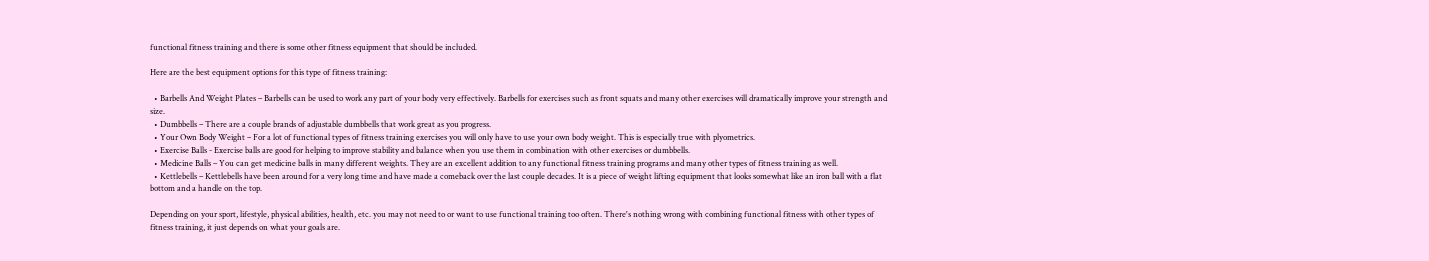functional fitness training and there is some other fitness equipment that should be included.

Here are the best equipment options for this type of fitness training:

  • Barbells And Weight Plates – Barbells can be used to work any part of your body very effectively. Barbells for exercises such as front squats and many other exercises will dramatically improve your strength and size.
  • Dumbbells – There are a couple brands of adjustable dumbbells that work great as you progress.
  • Your Own Body Weight – For a lot of functional types of fitness training exercises you will only have to use your own body weight. This is especially true with plyometrics.
  • Exercise Balls - Exercise balls are good for helping to improve stability and balance when you use them in combination with other exercises or dumbbells.
  • Medicine Balls – You can get medicine balls in many different weights. They are an excellent addition to any functional fitness training programs and many other types of fitness training as well.
  • Kettlebells – Kettlebells have been around for a very long time and have made a comeback over the last couple decades. It is a piece of weight lifting equipment that looks somewhat like an iron ball with a flat bottom and a handle on the top.

Depending on your sport, lifestyle, physical abilities, health, etc. you may not need to or want to use functional training too often. There's nothing wrong with combining functional fitness with other types of fitness training, it just depends on what your goals are.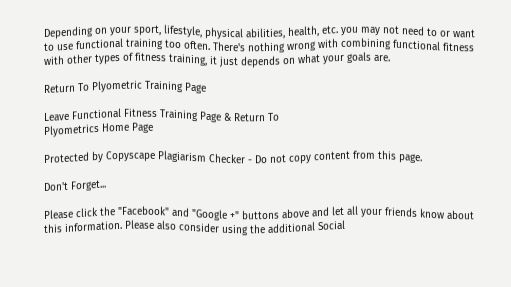Depending on your sport, lifestyle, physical abilities, health, etc. you may not need to or want to use functional training too often. There's nothing wrong with combining functional fitness with other types of fitness training, it just depends on what your goals are.

Return To Plyometric Training Page

Leave Functional Fitness Training Page & Return To
Plyometrics Home Page

Protected by Copyscape Plagiarism Checker - Do not copy content from this page.

Don't Forget...

Please click the "Facebook" and "Google +" buttons above and let all your friends know about this information. Please also consider using the additional Social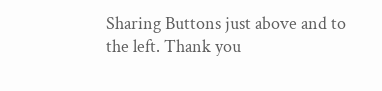Sharing Buttons just above and to the left. Thank you